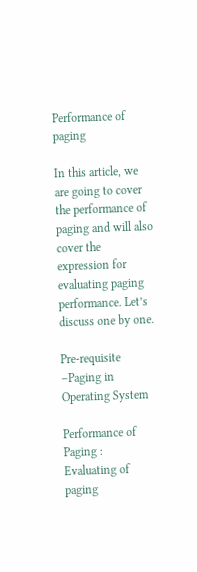Performance of paging

In this article, we are going to cover the performance of paging and will also cover the expression for evaluating paging performance. Let’s discuss one by one.

Pre-requisite –Paging in Operating System

Performance of Paging :
Evaluating of paging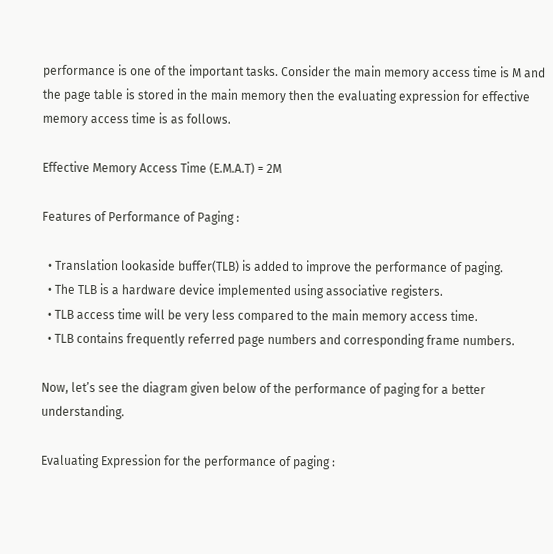performance is one of the important tasks. Consider the main memory access time is M and the page table is stored in the main memory then the evaluating expression for effective memory access time is as follows.

Effective Memory Access Time (E.M.A.T) = 2M

Features of Performance of Paging :

  • Translation lookaside buffer(TLB) is added to improve the performance of paging.
  • The TLB is a hardware device implemented using associative registers.
  • TLB access time will be very less compared to the main memory access time.
  • TLB contains frequently referred page numbers and corresponding frame numbers.

Now, let’s see the diagram given below of the performance of paging for a better understanding.

Evaluating Expression for the performance of paging :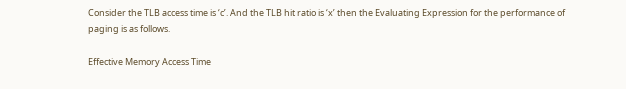Consider the TLB access time is ‘c’. And the TLB hit ratio is ‘x’ then the Evaluating Expression for the performance of paging is as follows.

Effective Memory Access Time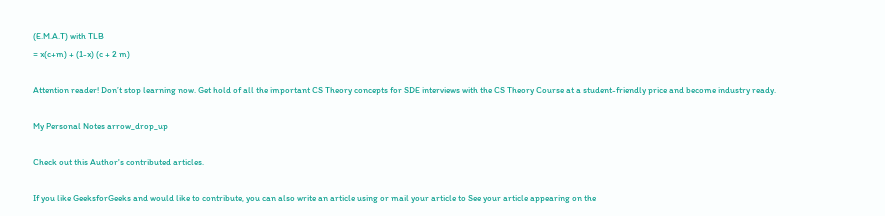(E.M.A.T) with TLB
= x(c+m) + (1-x) (c + 2 m)

Attention reader! Don’t stop learning now. Get hold of all the important CS Theory concepts for SDE interviews with the CS Theory Course at a student-friendly price and become industry ready.

My Personal Notes arrow_drop_up

Check out this Author's contributed articles.

If you like GeeksforGeeks and would like to contribute, you can also write an article using or mail your article to See your article appearing on the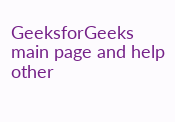GeeksforGeeks main page and help other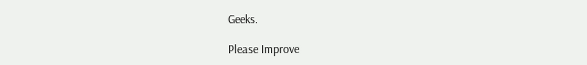Geeks.

Please Improve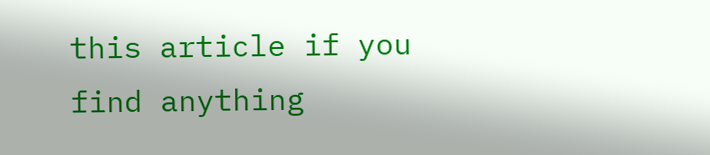this article if you find anything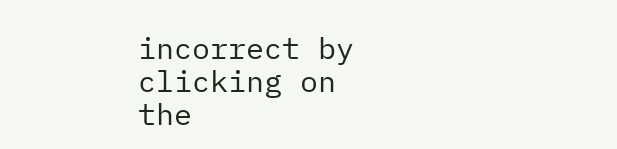incorrect by clicking on the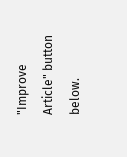"Improve Article" button below.